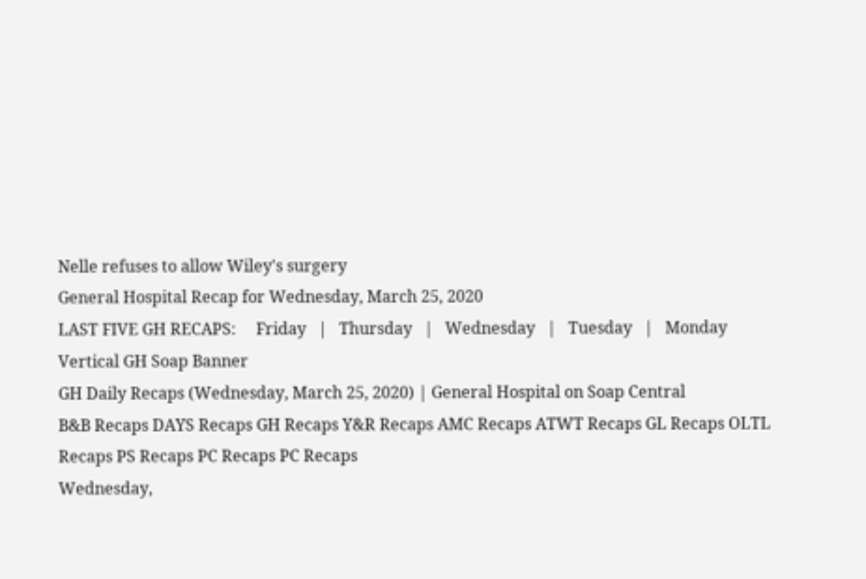Nelle refuses to allow Wiley's surgery
General Hospital Recap for Wednesday, March 25, 2020
LAST FIVE GH RECAPS:     Friday   |   Thursday   |   Wednesday   |   Tuesday   |   Monday
Vertical GH Soap Banner
GH Daily Recaps (Wednesday, March 25, 2020) | General Hospital on Soap Central
B&B Recaps DAYS Recaps GH Recaps Y&R Recaps AMC Recaps ATWT Recaps GL Recaps OLTL Recaps PS Recaps PC Recaps PC Recaps
Wednesday,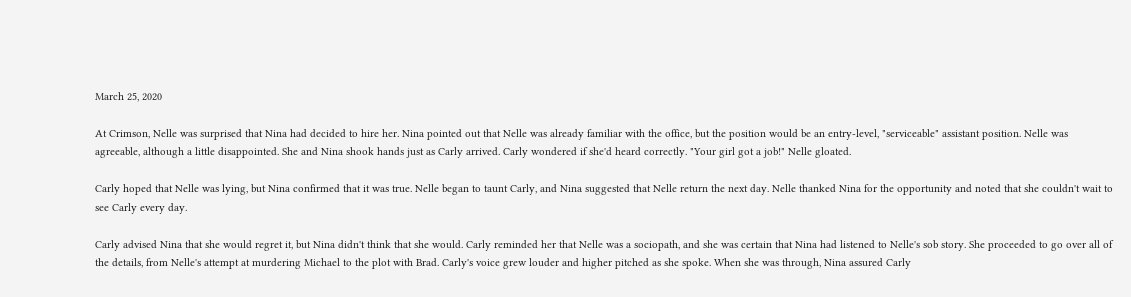March 25, 2020

At Crimson, Nelle was surprised that Nina had decided to hire her. Nina pointed out that Nelle was already familiar with the office, but the position would be an entry-level, "serviceable" assistant position. Nelle was agreeable, although a little disappointed. She and Nina shook hands just as Carly arrived. Carly wondered if she'd heard correctly. "Your girl got a job!" Nelle gloated.

Carly hoped that Nelle was lying, but Nina confirmed that it was true. Nelle began to taunt Carly, and Nina suggested that Nelle return the next day. Nelle thanked Nina for the opportunity and noted that she couldn't wait to see Carly every day.

Carly advised Nina that she would regret it, but Nina didn't think that she would. Carly reminded her that Nelle was a sociopath, and she was certain that Nina had listened to Nelle's sob story. She proceeded to go over all of the details, from Nelle's attempt at murdering Michael to the plot with Brad. Carly's voice grew louder and higher pitched as she spoke. When she was through, Nina assured Carly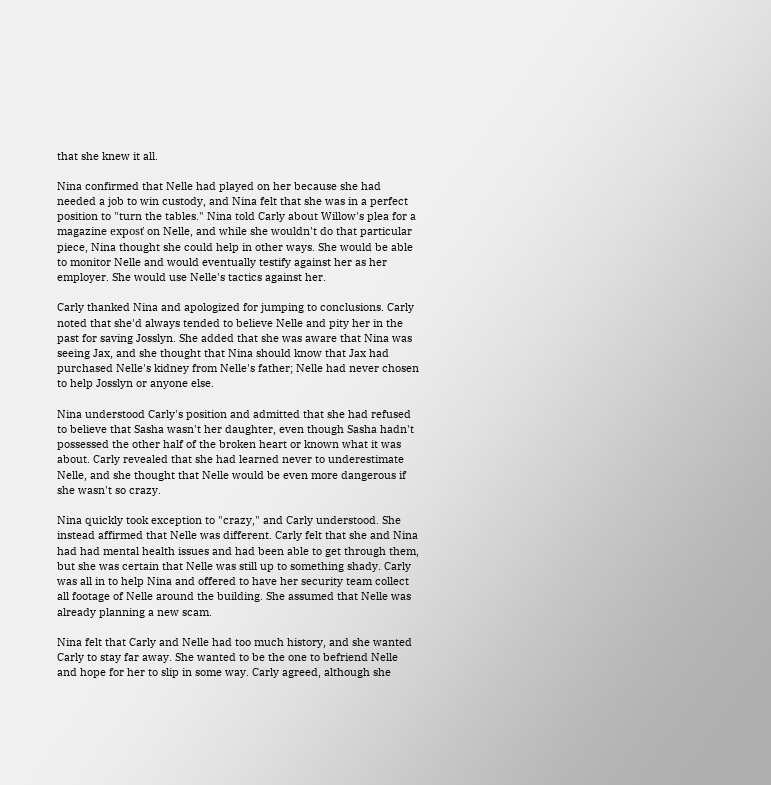that she knew it all.

Nina confirmed that Nelle had played on her because she had needed a job to win custody, and Nina felt that she was in a perfect position to "turn the tables." Nina told Carly about Willow's plea for a magazine exposť on Nelle, and while she wouldn't do that particular piece, Nina thought she could help in other ways. She would be able to monitor Nelle and would eventually testify against her as her employer. She would use Nelle's tactics against her.

Carly thanked Nina and apologized for jumping to conclusions. Carly noted that she'd always tended to believe Nelle and pity her in the past for saving Josslyn. She added that she was aware that Nina was seeing Jax, and she thought that Nina should know that Jax had purchased Nelle's kidney from Nelle's father; Nelle had never chosen to help Josslyn or anyone else.

Nina understood Carly's position and admitted that she had refused to believe that Sasha wasn't her daughter, even though Sasha hadn't possessed the other half of the broken heart or known what it was about. Carly revealed that she had learned never to underestimate Nelle, and she thought that Nelle would be even more dangerous if she wasn't so crazy.

Nina quickly took exception to "crazy," and Carly understood. She instead affirmed that Nelle was different. Carly felt that she and Nina had had mental health issues and had been able to get through them, but she was certain that Nelle was still up to something shady. Carly was all in to help Nina and offered to have her security team collect all footage of Nelle around the building. She assumed that Nelle was already planning a new scam.

Nina felt that Carly and Nelle had too much history, and she wanted Carly to stay far away. She wanted to be the one to befriend Nelle and hope for her to slip in some way. Carly agreed, although she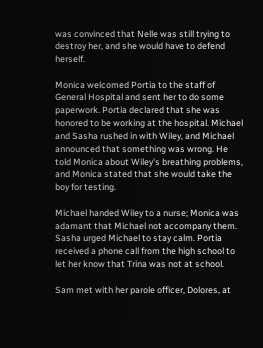was convinced that Nelle was still trying to destroy her, and she would have to defend herself.

Monica welcomed Portia to the staff of General Hospital and sent her to do some paperwork. Portia declared that she was honored to be working at the hospital. Michael and Sasha rushed in with Wiley, and Michael announced that something was wrong. He told Monica about Wiley's breathing problems, and Monica stated that she would take the boy for testing.

Michael handed Wiley to a nurse; Monica was adamant that Michael not accompany them. Sasha urged Michael to stay calm. Portia received a phone call from the high school to let her know that Trina was not at school.

Sam met with her parole officer, Dolores, at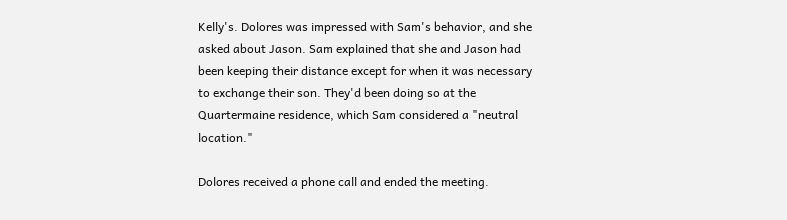Kelly's. Dolores was impressed with Sam's behavior, and she asked about Jason. Sam explained that she and Jason had been keeping their distance except for when it was necessary to exchange their son. They'd been doing so at the Quartermaine residence, which Sam considered a "neutral location."

Dolores received a phone call and ended the meeting.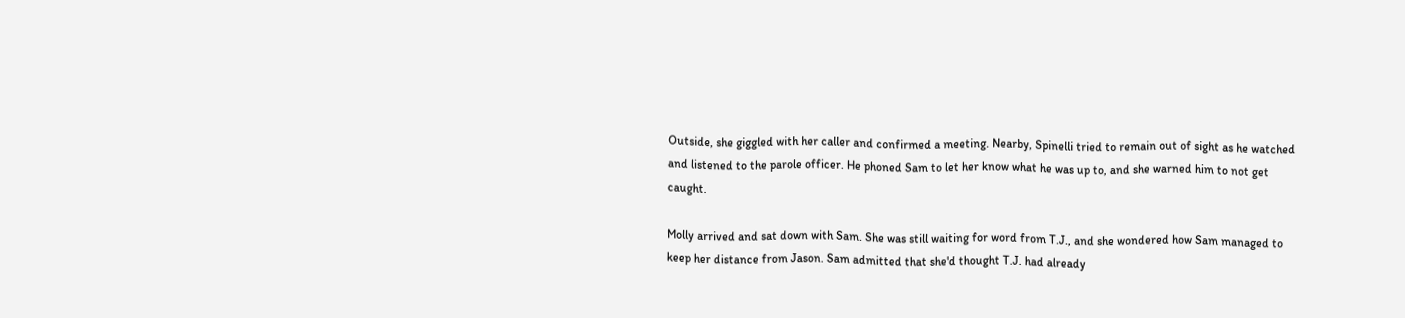Outside, she giggled with her caller and confirmed a meeting. Nearby, Spinelli tried to remain out of sight as he watched and listened to the parole officer. He phoned Sam to let her know what he was up to, and she warned him to not get caught.

Molly arrived and sat down with Sam. She was still waiting for word from T.J., and she wondered how Sam managed to keep her distance from Jason. Sam admitted that she'd thought T.J. had already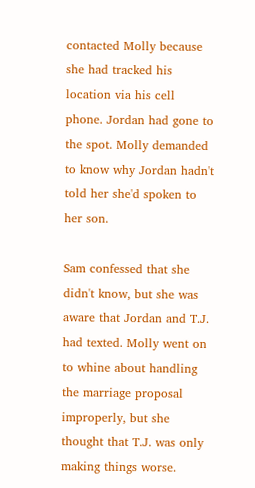contacted Molly because she had tracked his location via his cell phone. Jordan had gone to the spot. Molly demanded to know why Jordan hadn't told her she'd spoken to her son.

Sam confessed that she didn't know, but she was aware that Jordan and T.J. had texted. Molly went on to whine about handling the marriage proposal improperly, but she thought that T.J. was only making things worse.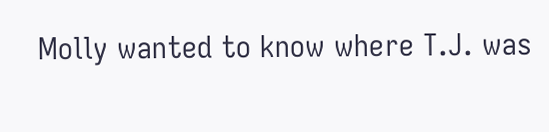Molly wanted to know where T.J. was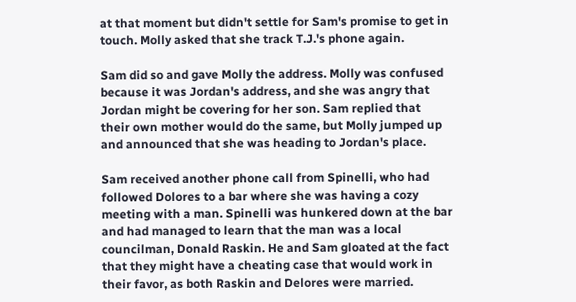at that moment but didn't settle for Sam's promise to get in touch. Molly asked that she track T.J.'s phone again.

Sam did so and gave Molly the address. Molly was confused because it was Jordan's address, and she was angry that Jordan might be covering for her son. Sam replied that their own mother would do the same, but Molly jumped up and announced that she was heading to Jordan's place.

Sam received another phone call from Spinelli, who had followed Dolores to a bar where she was having a cozy meeting with a man. Spinelli was hunkered down at the bar and had managed to learn that the man was a local councilman, Donald Raskin. He and Sam gloated at the fact that they might have a cheating case that would work in their favor, as both Raskin and Delores were married.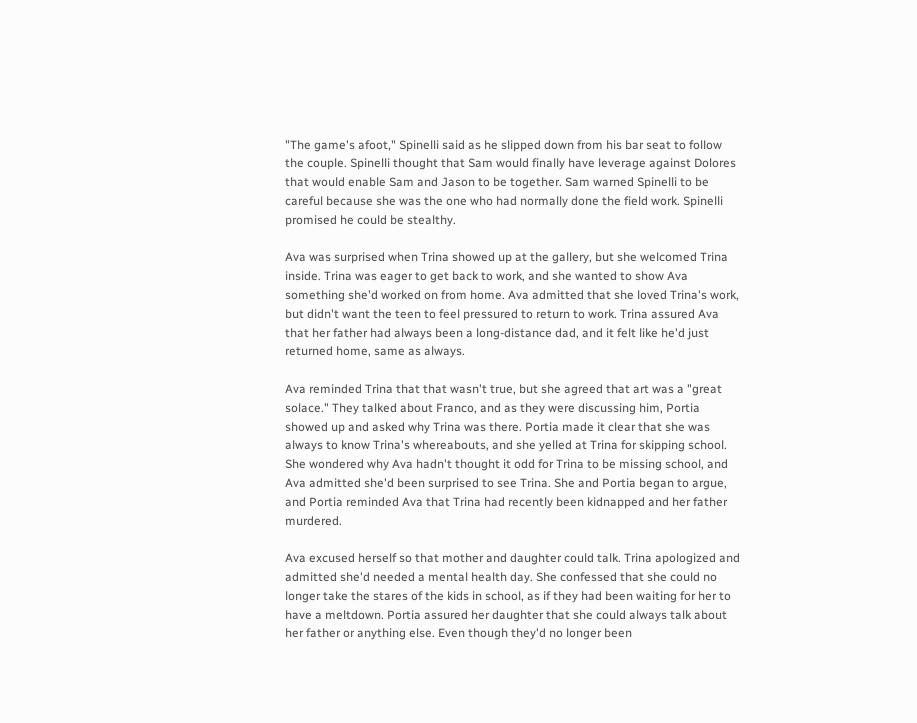"The game's afoot," Spinelli said as he slipped down from his bar seat to follow the couple. Spinelli thought that Sam would finally have leverage against Dolores that would enable Sam and Jason to be together. Sam warned Spinelli to be careful because she was the one who had normally done the field work. Spinelli promised he could be stealthy.

Ava was surprised when Trina showed up at the gallery, but she welcomed Trina inside. Trina was eager to get back to work, and she wanted to show Ava something she'd worked on from home. Ava admitted that she loved Trina's work, but didn't want the teen to feel pressured to return to work. Trina assured Ava that her father had always been a long-distance dad, and it felt like he'd just returned home, same as always.

Ava reminded Trina that that wasn't true, but she agreed that art was a "great solace." They talked about Franco, and as they were discussing him, Portia showed up and asked why Trina was there. Portia made it clear that she was always to know Trina's whereabouts, and she yelled at Trina for skipping school. She wondered why Ava hadn't thought it odd for Trina to be missing school, and Ava admitted she'd been surprised to see Trina. She and Portia began to argue, and Portia reminded Ava that Trina had recently been kidnapped and her father murdered.

Ava excused herself so that mother and daughter could talk. Trina apologized and admitted she'd needed a mental health day. She confessed that she could no longer take the stares of the kids in school, as if they had been waiting for her to have a meltdown. Portia assured her daughter that she could always talk about her father or anything else. Even though they'd no longer been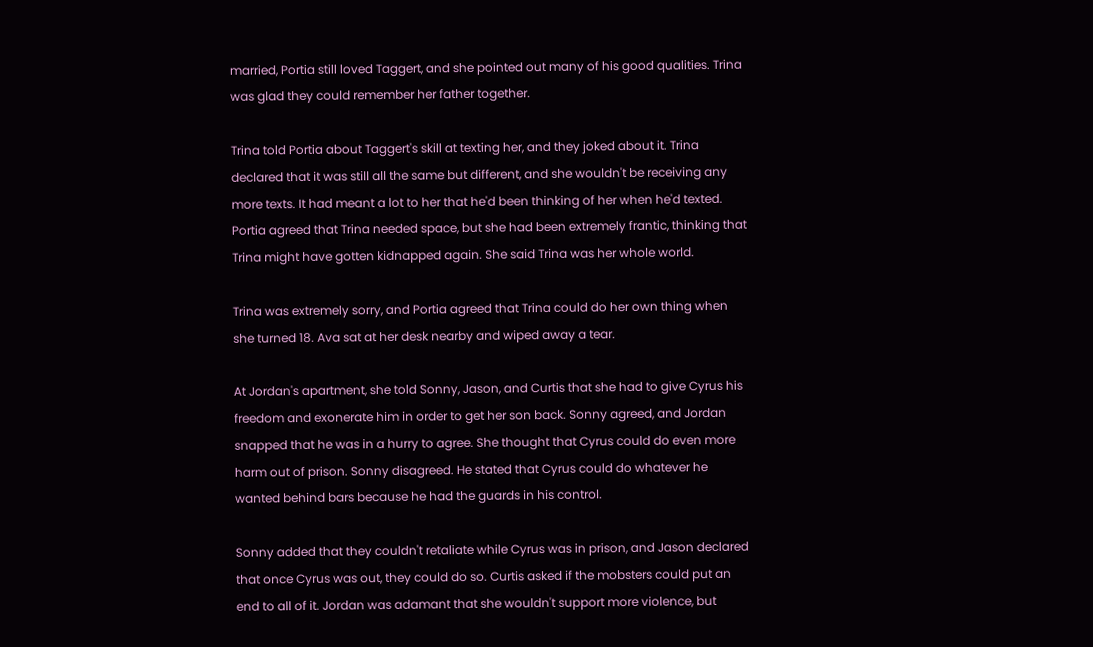married, Portia still loved Taggert, and she pointed out many of his good qualities. Trina was glad they could remember her father together.

Trina told Portia about Taggert's skill at texting her, and they joked about it. Trina declared that it was still all the same but different, and she wouldn't be receiving any more texts. It had meant a lot to her that he'd been thinking of her when he'd texted. Portia agreed that Trina needed space, but she had been extremely frantic, thinking that Trina might have gotten kidnapped again. She said Trina was her whole world.

Trina was extremely sorry, and Portia agreed that Trina could do her own thing when she turned 18. Ava sat at her desk nearby and wiped away a tear.

At Jordan's apartment, she told Sonny, Jason, and Curtis that she had to give Cyrus his freedom and exonerate him in order to get her son back. Sonny agreed, and Jordan snapped that he was in a hurry to agree. She thought that Cyrus could do even more harm out of prison. Sonny disagreed. He stated that Cyrus could do whatever he wanted behind bars because he had the guards in his control.

Sonny added that they couldn't retaliate while Cyrus was in prison, and Jason declared that once Cyrus was out, they could do so. Curtis asked if the mobsters could put an end to all of it. Jordan was adamant that she wouldn't support more violence, but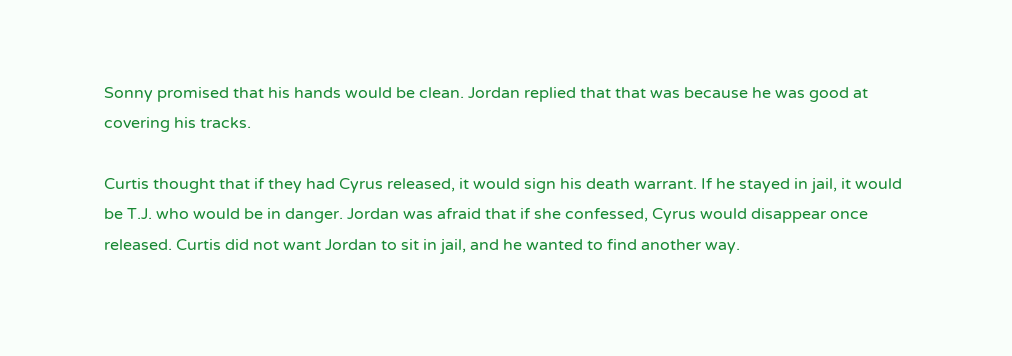Sonny promised that his hands would be clean. Jordan replied that that was because he was good at covering his tracks.

Curtis thought that if they had Cyrus released, it would sign his death warrant. If he stayed in jail, it would be T.J. who would be in danger. Jordan was afraid that if she confessed, Cyrus would disappear once released. Curtis did not want Jordan to sit in jail, and he wanted to find another way.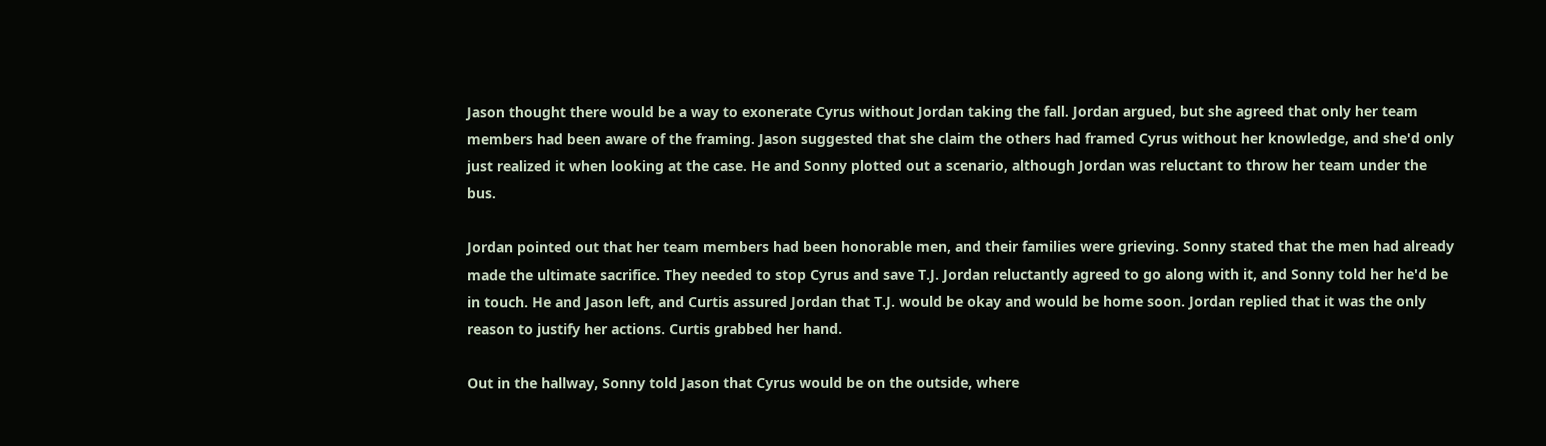Jason thought there would be a way to exonerate Cyrus without Jordan taking the fall. Jordan argued, but she agreed that only her team members had been aware of the framing. Jason suggested that she claim the others had framed Cyrus without her knowledge, and she'd only just realized it when looking at the case. He and Sonny plotted out a scenario, although Jordan was reluctant to throw her team under the bus.

Jordan pointed out that her team members had been honorable men, and their families were grieving. Sonny stated that the men had already made the ultimate sacrifice. They needed to stop Cyrus and save T.J. Jordan reluctantly agreed to go along with it, and Sonny told her he'd be in touch. He and Jason left, and Curtis assured Jordan that T.J. would be okay and would be home soon. Jordan replied that it was the only reason to justify her actions. Curtis grabbed her hand.

Out in the hallway, Sonny told Jason that Cyrus would be on the outside, where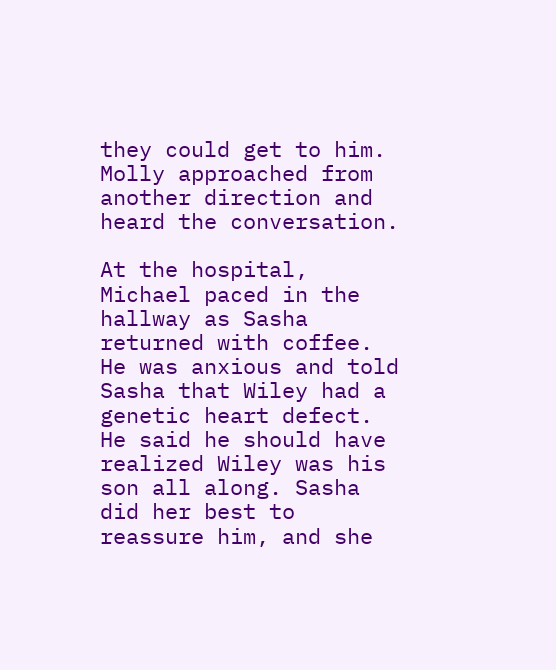they could get to him. Molly approached from another direction and heard the conversation.

At the hospital, Michael paced in the hallway as Sasha returned with coffee. He was anxious and told Sasha that Wiley had a genetic heart defect. He said he should have realized Wiley was his son all along. Sasha did her best to reassure him, and she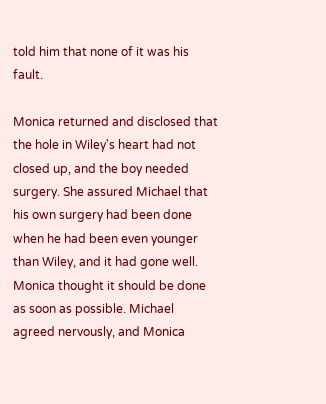told him that none of it was his fault.

Monica returned and disclosed that the hole in Wiley's heart had not closed up, and the boy needed surgery. She assured Michael that his own surgery had been done when he had been even younger than Wiley, and it had gone well. Monica thought it should be done as soon as possible. Michael agreed nervously, and Monica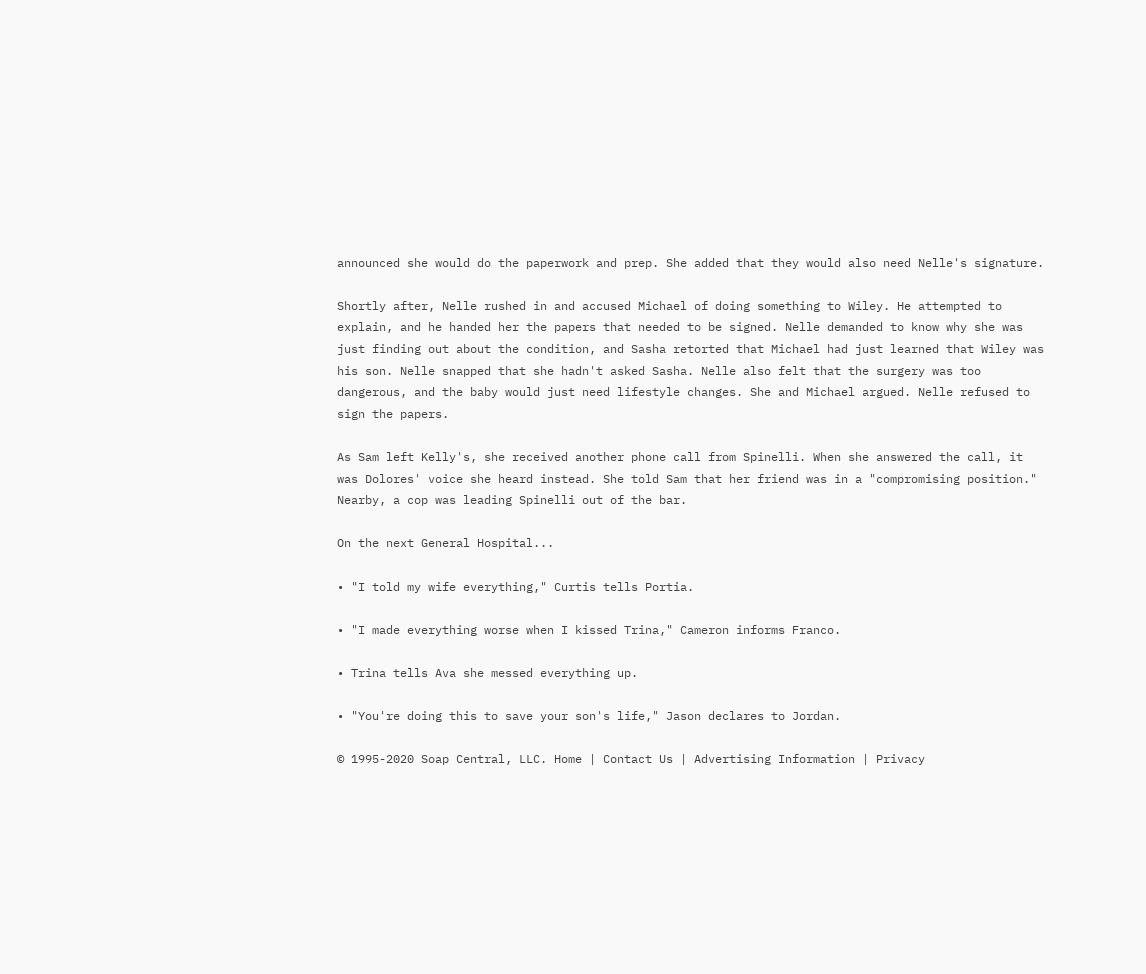announced she would do the paperwork and prep. She added that they would also need Nelle's signature.

Shortly after, Nelle rushed in and accused Michael of doing something to Wiley. He attempted to explain, and he handed her the papers that needed to be signed. Nelle demanded to know why she was just finding out about the condition, and Sasha retorted that Michael had just learned that Wiley was his son. Nelle snapped that she hadn't asked Sasha. Nelle also felt that the surgery was too dangerous, and the baby would just need lifestyle changes. She and Michael argued. Nelle refused to sign the papers.

As Sam left Kelly's, she received another phone call from Spinelli. When she answered the call, it was Dolores' voice she heard instead. She told Sam that her friend was in a "compromising position." Nearby, a cop was leading Spinelli out of the bar.

On the next General Hospital...

• "I told my wife everything," Curtis tells Portia.

• "I made everything worse when I kissed Trina," Cameron informs Franco.

• Trina tells Ava she messed everything up.

• "You're doing this to save your son's life," Jason declares to Jordan.

© 1995-2020 Soap Central, LLC. Home | Contact Us | Advertising Information | Privacy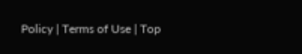Policy | Terms of Use | Top